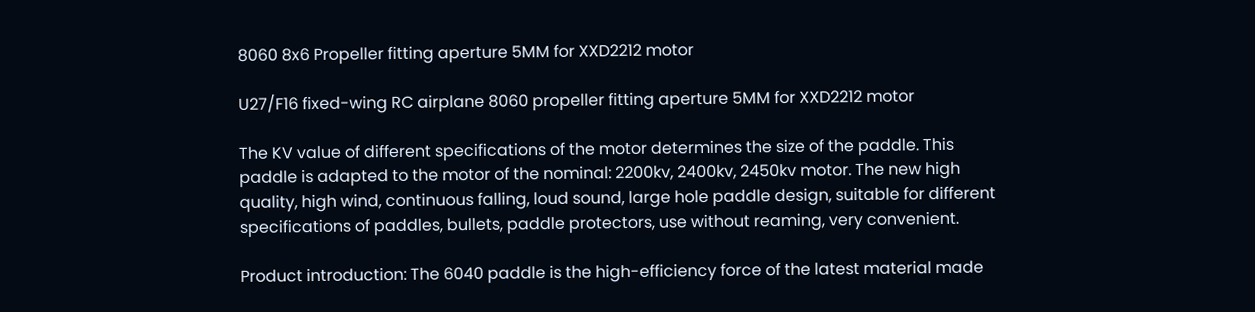8060 8x6 Propeller fitting aperture 5MM for XXD2212 motor

U27/F16 fixed-wing RC airplane 8060 propeller fitting aperture 5MM for XXD2212 motor

The KV value of different specifications of the motor determines the size of the paddle. This paddle is adapted to the motor of the nominal: 2200kv, 2400kv, 2450kv motor. The new high quality, high wind, continuous falling, loud sound, large hole paddle design, suitable for different specifications of paddles, bullets, paddle protectors, use without reaming, very convenient.

Product introduction: The 6040 paddle is the high-efficiency force of the latest material made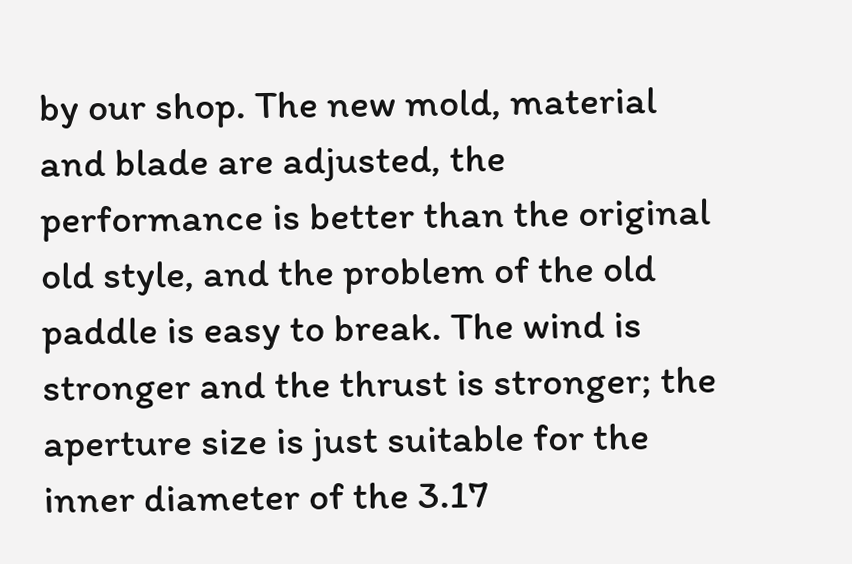by our shop. The new mold, material and blade are adjusted, the performance is better than the original old style, and the problem of the old paddle is easy to break. The wind is stronger and the thrust is stronger; the aperture size is just suitable for the inner diameter of the 3.17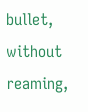bullet, without reaming,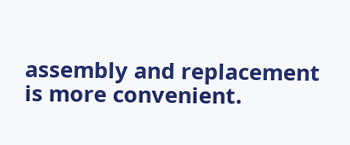assembly and replacement is more convenient.